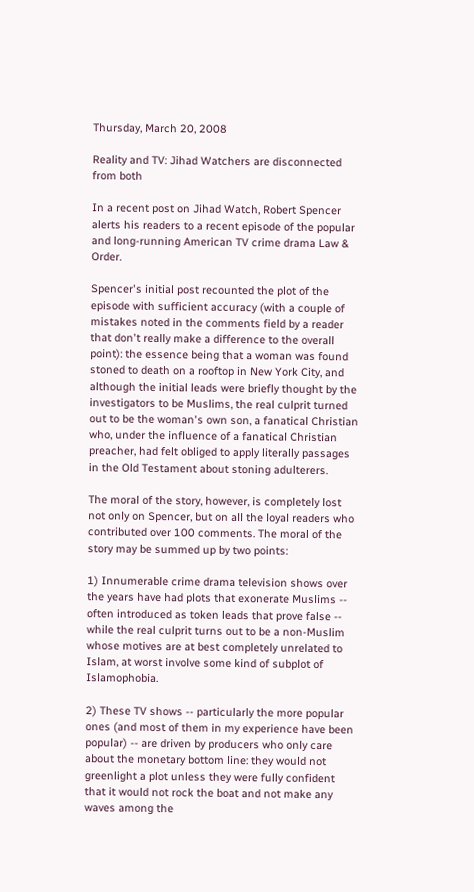Thursday, March 20, 2008

Reality and TV: Jihad Watchers are disconnected from both

In a recent post on Jihad Watch, Robert Spencer alerts his readers to a recent episode of the popular and long-running American TV crime drama Law & Order.

Spencer's initial post recounted the plot of the episode with sufficient accuracy (with a couple of mistakes noted in the comments field by a reader that don't really make a difference to the overall point): the essence being that a woman was found stoned to death on a rooftop in New York City, and although the initial leads were briefly thought by the investigators to be Muslims, the real culprit turned out to be the woman's own son, a fanatical Christian who, under the influence of a fanatical Christian preacher, had felt obliged to apply literally passages in the Old Testament about stoning adulterers.

The moral of the story, however, is completely lost not only on Spencer, but on all the loyal readers who contributed over 100 comments. The moral of the story may be summed up by two points:

1) Innumerable crime drama television shows over the years have had plots that exonerate Muslims -- often introduced as token leads that prove false -- while the real culprit turns out to be a non-Muslim whose motives are at best completely unrelated to Islam, at worst involve some kind of subplot of Islamophobia.

2) These TV shows -- particularly the more popular ones (and most of them in my experience have been popular) -- are driven by producers who only care about the monetary bottom line: they would not greenlight a plot unless they were fully confident that it would not rock the boat and not make any waves among the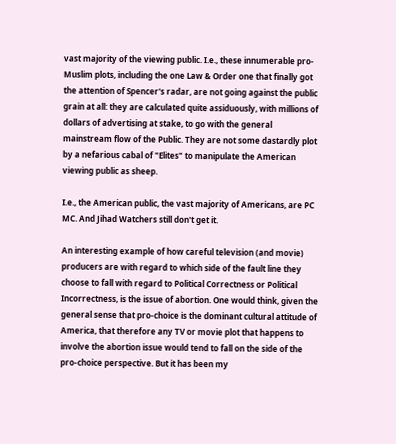vast majority of the viewing public. I.e., these innumerable pro-Muslim plots, including the one Law & Order one that finally got the attention of Spencer's radar, are not going against the public grain at all: they are calculated quite assiduously, with millions of dollars of advertising at stake, to go with the general mainstream flow of the Public. They are not some dastardly plot by a nefarious cabal of "Elites" to manipulate the American viewing public as sheep.

I.e., the American public, the vast majority of Americans, are PC MC. And Jihad Watchers still don't get it.

An interesting example of how careful television (and movie) producers are with regard to which side of the fault line they choose to fall with regard to Political Correctness or Political Incorrectness, is the issue of abortion. One would think, given the general sense that pro-choice is the dominant cultural attitude of America, that therefore any TV or movie plot that happens to involve the abortion issue would tend to fall on the side of the pro-choice perspective. But it has been my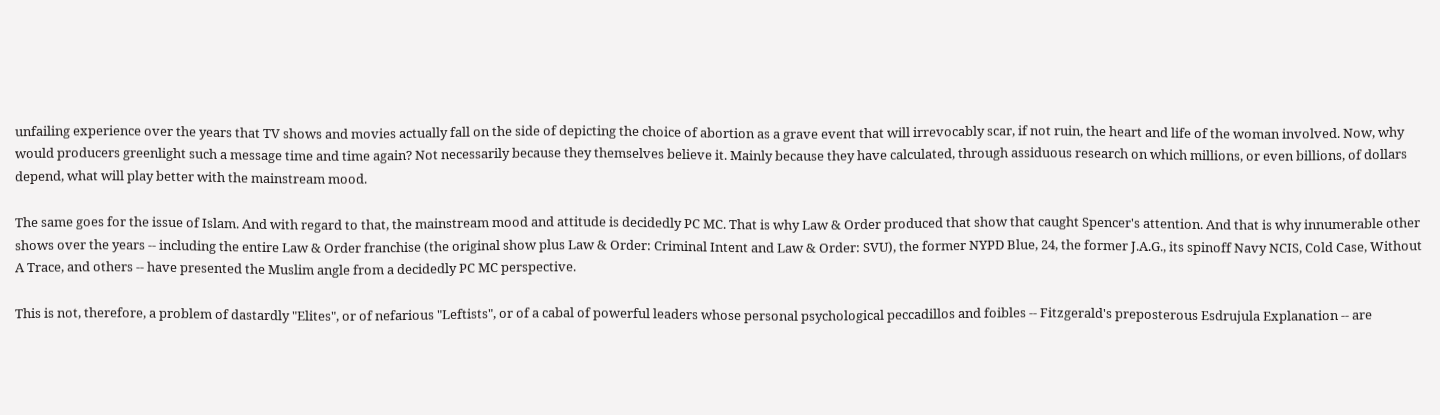unfailing experience over the years that TV shows and movies actually fall on the side of depicting the choice of abortion as a grave event that will irrevocably scar, if not ruin, the heart and life of the woman involved. Now, why would producers greenlight such a message time and time again? Not necessarily because they themselves believe it. Mainly because they have calculated, through assiduous research on which millions, or even billions, of dollars depend, what will play better with the mainstream mood.

The same goes for the issue of Islam. And with regard to that, the mainstream mood and attitude is decidedly PC MC. That is why Law & Order produced that show that caught Spencer's attention. And that is why innumerable other shows over the years -- including the entire Law & Order franchise (the original show plus Law & Order: Criminal Intent and Law & Order: SVU), the former NYPD Blue, 24, the former J.A.G., its spinoff Navy NCIS, Cold Case, Without A Trace, and others -- have presented the Muslim angle from a decidedly PC MC perspective.

This is not, therefore, a problem of dastardly "Elites", or of nefarious "Leftists", or of a cabal of powerful leaders whose personal psychological peccadillos and foibles -- Fitzgerald's preposterous Esdrujula Explanation -- are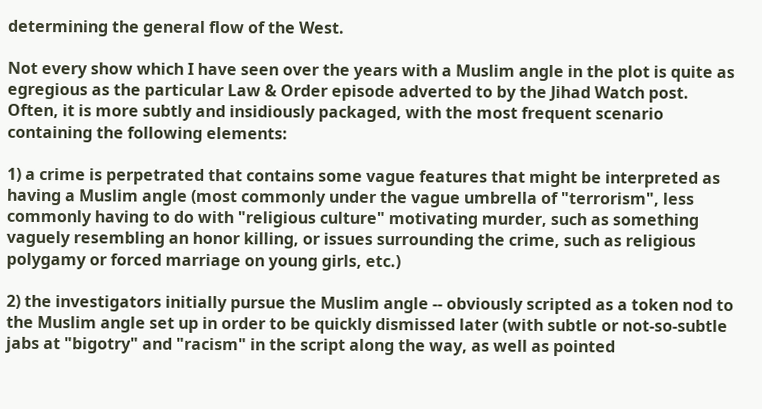determining the general flow of the West.

Not every show which I have seen over the years with a Muslim angle in the plot is quite as egregious as the particular Law & Order episode adverted to by the Jihad Watch post. Often, it is more subtly and insidiously packaged, with the most frequent scenario containing the following elements:

1) a crime is perpetrated that contains some vague features that might be interpreted as having a Muslim angle (most commonly under the vague umbrella of "terrorism", less commonly having to do with "religious culture" motivating murder, such as something vaguely resembling an honor killing, or issues surrounding the crime, such as religious polygamy or forced marriage on young girls, etc.)

2) the investigators initially pursue the Muslim angle -- obviously scripted as a token nod to the Muslim angle set up in order to be quickly dismissed later (with subtle or not-so-subtle jabs at "bigotry" and "racism" in the script along the way, as well as pointed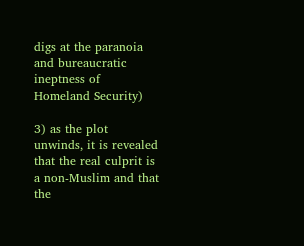digs at the paranoia and bureaucratic ineptness of Homeland Security)

3) as the plot unwinds, it is revealed that the real culprit is a non-Muslim and that the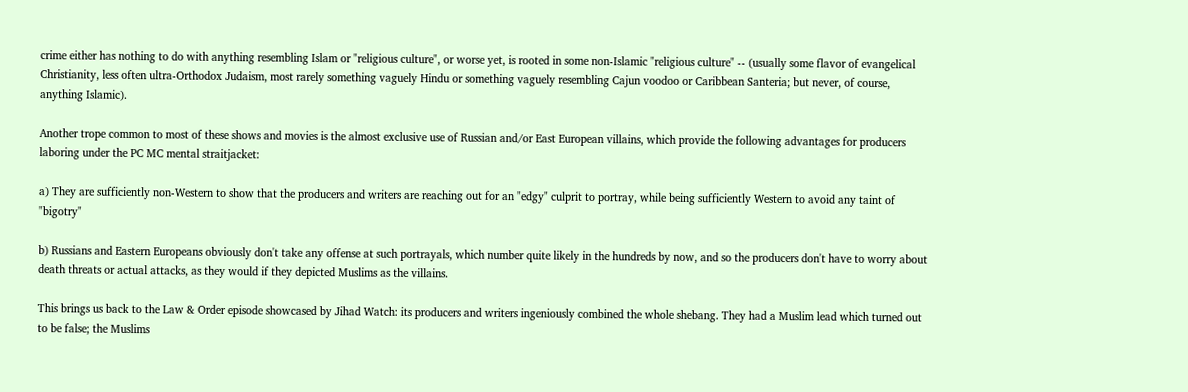crime either has nothing to do with anything resembling Islam or "religious culture", or worse yet, is rooted in some non-Islamic "religious culture" -- (usually some flavor of evangelical Christianity, less often ultra-Orthodox Judaism, most rarely something vaguely Hindu or something vaguely resembling Cajun voodoo or Caribbean Santeria; but never, of course, anything Islamic).

Another trope common to most of these shows and movies is the almost exclusive use of Russian and/or East European villains, which provide the following advantages for producers laboring under the PC MC mental straitjacket:

a) They are sufficiently non-Western to show that the producers and writers are reaching out for an "edgy" culprit to portray, while being sufficiently Western to avoid any taint of "bigotry"

b) Russians and Eastern Europeans obviously don't take any offense at such portrayals, which number quite likely in the hundreds by now, and so the producers don't have to worry about death threats or actual attacks, as they would if they depicted Muslims as the villains.

This brings us back to the Law & Order episode showcased by Jihad Watch: its producers and writers ingeniously combined the whole shebang. They had a Muslim lead which turned out to be false; the Muslims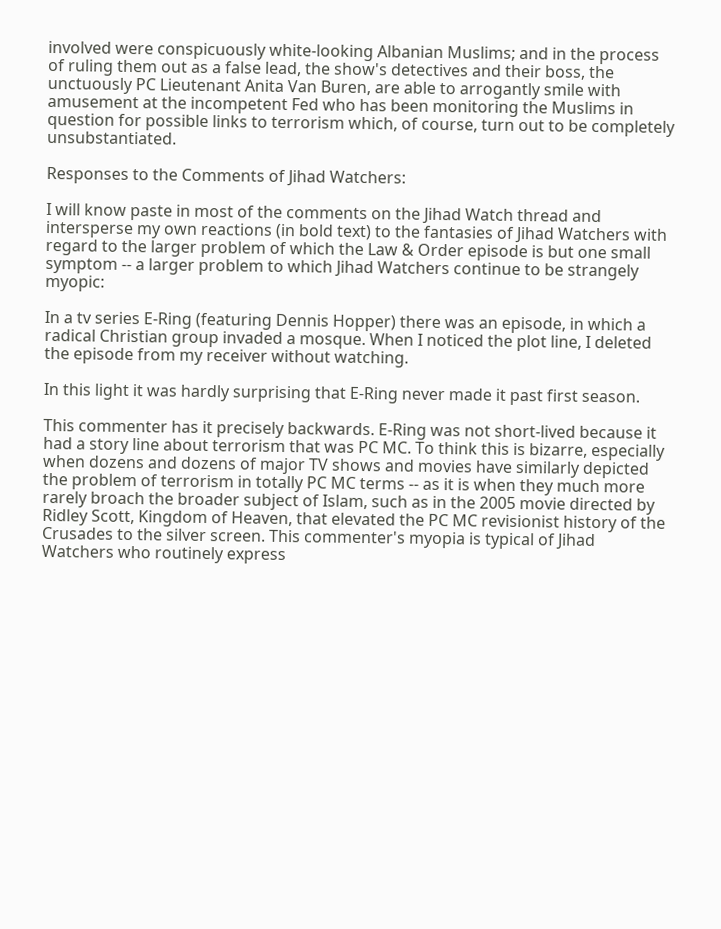involved were conspicuously white-looking Albanian Muslims; and in the process of ruling them out as a false lead, the show's detectives and their boss, the unctuously PC Lieutenant Anita Van Buren, are able to arrogantly smile with amusement at the incompetent Fed who has been monitoring the Muslims in question for possible links to terrorism which, of course, turn out to be completely unsubstantiated.

Responses to the Comments of Jihad Watchers:

I will know paste in most of the comments on the Jihad Watch thread and intersperse my own reactions (in bold text) to the fantasies of Jihad Watchers with regard to the larger problem of which the Law & Order episode is but one small symptom -- a larger problem to which Jihad Watchers continue to be strangely myopic:

In a tv series E-Ring (featuring Dennis Hopper) there was an episode, in which a radical Christian group invaded a mosque. When I noticed the plot line, I deleted the episode from my receiver without watching.

In this light it was hardly surprising that E-Ring never made it past first season.

This commenter has it precisely backwards. E-Ring was not short-lived because it had a story line about terrorism that was PC MC. To think this is bizarre, especially when dozens and dozens of major TV shows and movies have similarly depicted the problem of terrorism in totally PC MC terms -- as it is when they much more rarely broach the broader subject of Islam, such as in the 2005 movie directed by Ridley Scott, Kingdom of Heaven, that elevated the PC MC revisionist history of the Crusades to the silver screen. This commenter's myopia is typical of Jihad Watchers who routinely express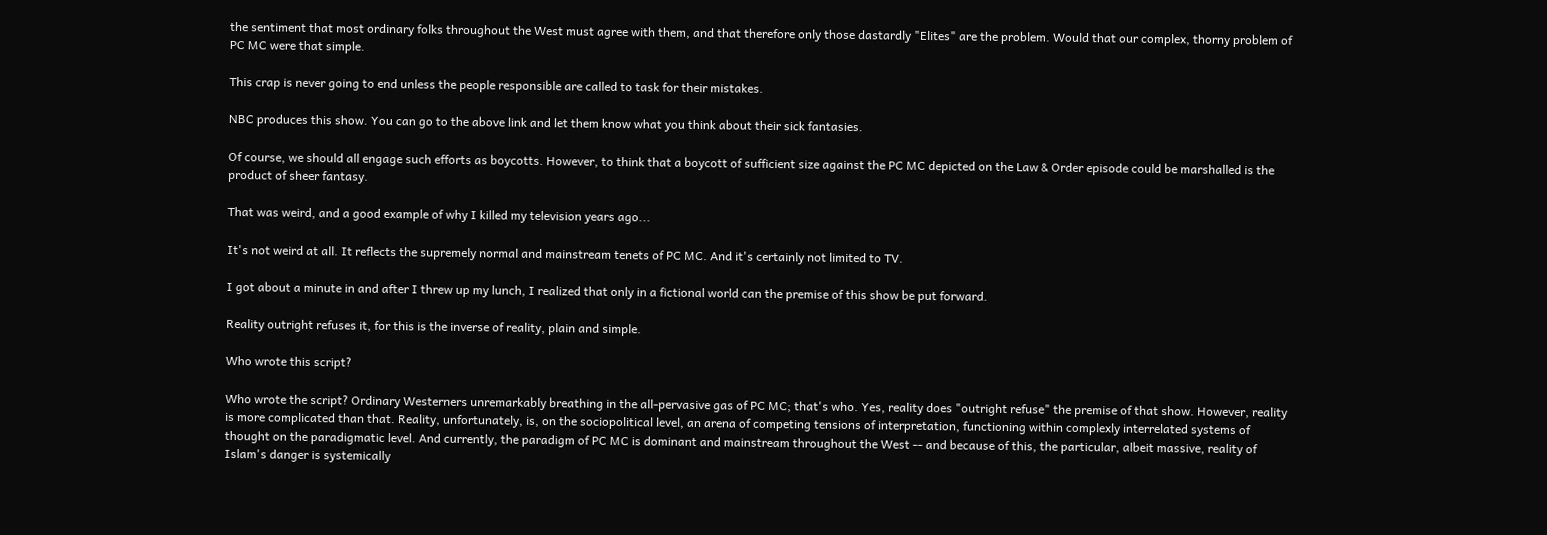the sentiment that most ordinary folks throughout the West must agree with them, and that therefore only those dastardly "Elites" are the problem. Would that our complex, thorny problem of PC MC were that simple.

This crap is never going to end unless the people responsible are called to task for their mistakes.

NBC produces this show. You can go to the above link and let them know what you think about their sick fantasies.

Of course, we should all engage such efforts as boycotts. However, to think that a boycott of sufficient size against the PC MC depicted on the Law & Order episode could be marshalled is the product of sheer fantasy.

That was weird, and a good example of why I killed my television years ago...

It's not weird at all. It reflects the supremely normal and mainstream tenets of PC MC. And it's certainly not limited to TV.

I got about a minute in and after I threw up my lunch, I realized that only in a fictional world can the premise of this show be put forward.

Reality outright refuses it, for this is the inverse of reality, plain and simple.

Who wrote this script?

Who wrote the script? Ordinary Westerners unremarkably breathing in the all-pervasive gas of PC MC; that's who. Yes, reality does "outright refuse" the premise of that show. However, reality is more complicated than that. Reality, unfortunately, is, on the sociopolitical level, an arena of competing tensions of interpretation, functioning within complexly interrelated systems of thought on the paradigmatic level. And currently, the paradigm of PC MC is dominant and mainstream throughout the West -- and because of this, the particular, albeit massive, reality of Islam's danger is systemically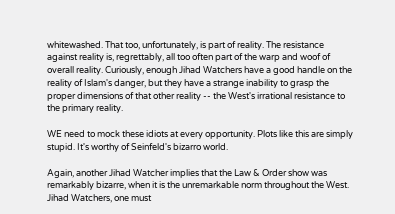whitewashed. That too, unfortunately, is part of reality. The resistance against reality is, regrettably, all too often part of the warp and woof of overall reality. Curiously, enough Jihad Watchers have a good handle on the reality of Islam's danger, but they have a strange inability to grasp the proper dimensions of that other reality -- the West's irrational resistance to the primary reality.

WE need to mock these idiots at every opportunity. Plots like this are simply stupid. It's worthy of Seinfeld's bizarro world.

Again, another Jihad Watcher implies that the Law & Order show was remarkably bizarre, when it is the unremarkable norm throughout the West. Jihad Watchers, one must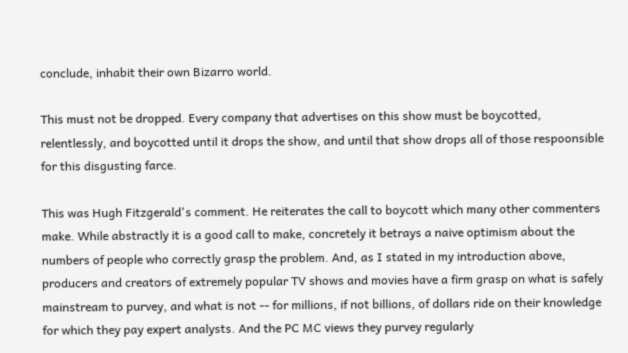conclude, inhabit their own Bizarro world.

This must not be dropped. Every company that advertises on this show must be boycotted, relentlessly, and boycotted until it drops the show, and until that show drops all of those respoonsible for this disgusting farce.

This was Hugh Fitzgerald's comment. He reiterates the call to boycott which many other commenters make. While abstractly it is a good call to make, concretely it betrays a naive optimism about the numbers of people who correctly grasp the problem. And, as I stated in my introduction above, producers and creators of extremely popular TV shows and movies have a firm grasp on what is safely mainstream to purvey, and what is not -- for millions, if not billions, of dollars ride on their knowledge for which they pay expert analysts. And the PC MC views they purvey regularly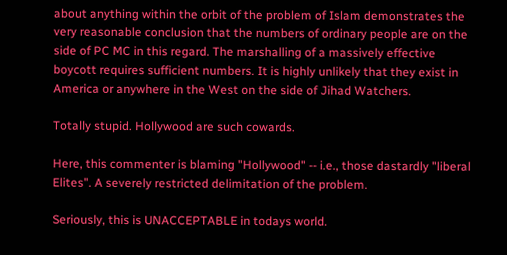about anything within the orbit of the problem of Islam demonstrates the very reasonable conclusion that the numbers of ordinary people are on the side of PC MC in this regard. The marshalling of a massively effective boycott requires sufficient numbers. It is highly unlikely that they exist in America or anywhere in the West on the side of Jihad Watchers.

Totally stupid. Hollywood are such cowards.

Here, this commenter is blaming "Hollywood" -- i.e., those dastardly "liberal Elites". A severely restricted delimitation of the problem.

Seriously, this is UNACCEPTABLE in todays world.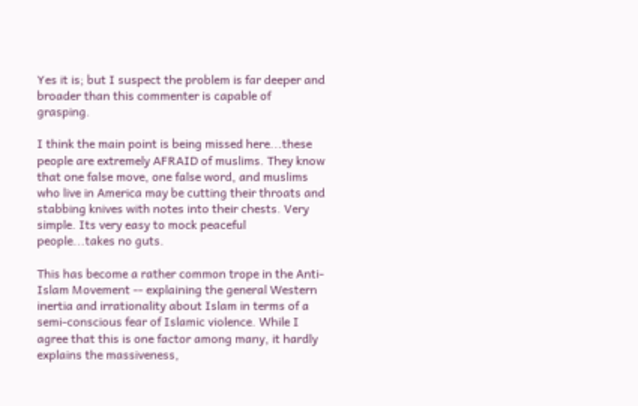Yes it is; but I suspect the problem is far deeper and broader than this commenter is capable of grasping.

I think the main point is being missed here...these people are extremely AFRAID of muslims. They know that one false move, one false word, and muslims who live in America may be cutting their throats and stabbing knives with notes into their chests. Very simple. Its very easy to mock peaceful people...takes no guts.

This has become a rather common trope in the Anti-Islam Movement -- explaining the general Western inertia and irrationality about Islam in terms of a semi-conscious fear of Islamic violence. While I agree that this is one factor among many, it hardly explains the massiveness,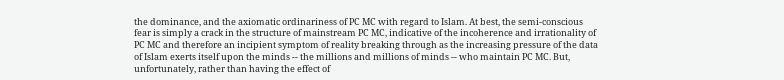the dominance, and the axiomatic ordinariness of PC MC with regard to Islam. At best, the semi-conscious fear is simply a crack in the structure of mainstream PC MC, indicative of the incoherence and irrationality of PC MC and therefore an incipient symptom of reality breaking through as the increasing pressure of the data of Islam exerts itself upon the minds -- the millions and millions of minds -- who maintain PC MC. But, unfortunately, rather than having the effect of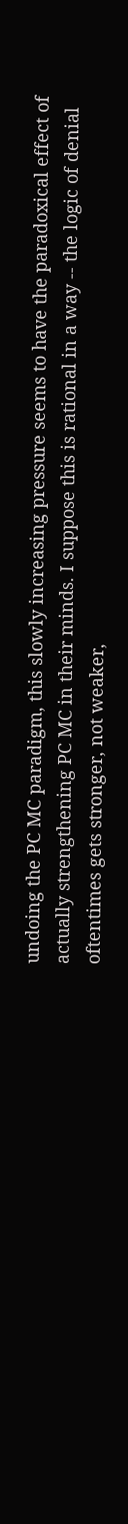undoing the PC MC paradigm, this slowly increasing pressure seems to have the paradoxical effect of actually strengthening PC MC in their minds. I suppose this is rational in a way -- the logic of denial oftentimes gets stronger, not weaker,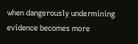when dangerously undermining evidence becomes more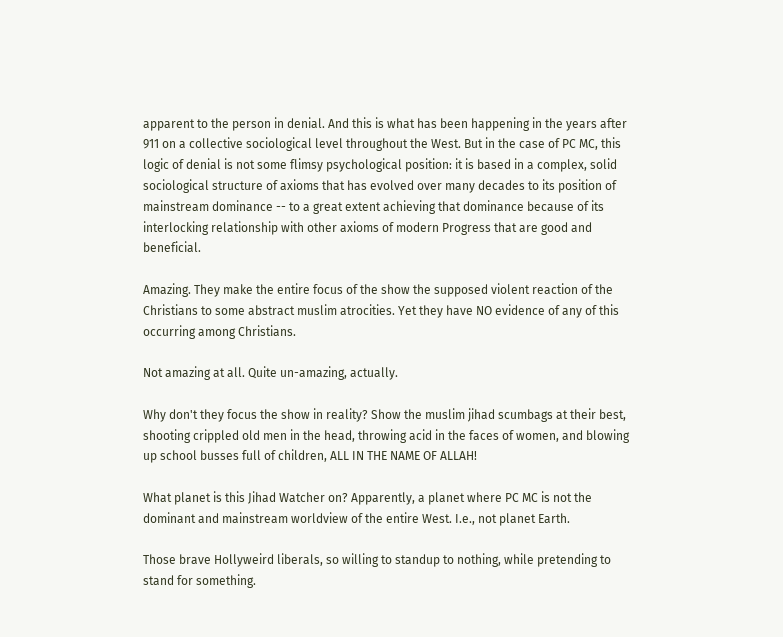apparent to the person in denial. And this is what has been happening in the years after 911 on a collective sociological level throughout the West. But in the case of PC MC, this logic of denial is not some flimsy psychological position: it is based in a complex, solid sociological structure of axioms that has evolved over many decades to its position of mainstream dominance -- to a great extent achieving that dominance because of its interlocking relationship with other axioms of modern Progress that are good and beneficial.

Amazing. They make the entire focus of the show the supposed violent reaction of the Christians to some abstract muslim atrocities. Yet they have NO evidence of any of this occurring among Christians.

Not amazing at all. Quite un-amazing, actually.

Why don't they focus the show in reality? Show the muslim jihad scumbags at their best, shooting crippled old men in the head, throwing acid in the faces of women, and blowing up school busses full of children, ALL IN THE NAME OF ALLAH!

What planet is this Jihad Watcher on? Apparently, a planet where PC MC is not the dominant and mainstream worldview of the entire West. I.e., not planet Earth.

Those brave Hollyweird liberals, so willing to standup to nothing, while pretending to stand for something.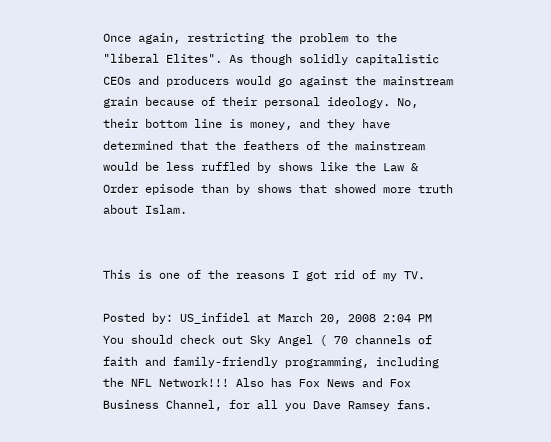Once again, restricting the problem to the "liberal Elites". As though solidly capitalistic CEOs and producers would go against the mainstream grain because of their personal ideology. No, their bottom line is money, and they have determined that the feathers of the mainstream would be less ruffled by shows like the Law & Order episode than by shows that showed more truth about Islam.


This is one of the reasons I got rid of my TV.

Posted by: US_infidel at March 20, 2008 2:04 PM
You should check out Sky Angel ( 70 channels of faith and family-friendly programming, including the NFL Network!!! Also has Fox News and Fox Business Channel, for all you Dave Ramsey fans.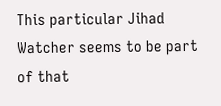This particular Jihad Watcher seems to be part of that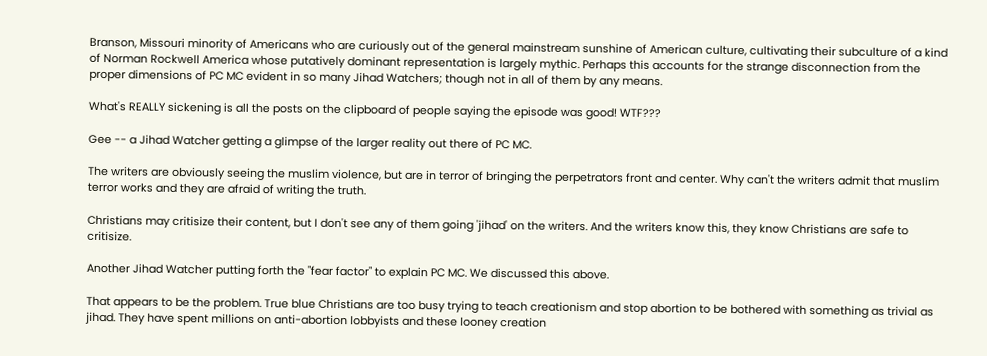Branson, Missouri minority of Americans who are curiously out of the general mainstream sunshine of American culture, cultivating their subculture of a kind of Norman Rockwell America whose putatively dominant representation is largely mythic. Perhaps this accounts for the strange disconnection from the proper dimensions of PC MC evident in so many Jihad Watchers; though not in all of them by any means.

What's REALLY sickening is all the posts on the clipboard of people saying the episode was good! WTF???

Gee -- a Jihad Watcher getting a glimpse of the larger reality out there of PC MC.

The writers are obviously seeing the muslim violence, but are in terror of bringing the perpetrators front and center. Why can't the writers admit that muslim terror works and they are afraid of writing the truth.

Christians may critisize their content, but I don't see any of them going 'jihad' on the writers. And the writers know this, they know Christians are safe to critisize.

Another Jihad Watcher putting forth the "fear factor" to explain PC MC. We discussed this above.

That appears to be the problem. True blue Christians are too busy trying to teach creationism and stop abortion to be bothered with something as trivial as jihad. They have spent millions on anti-abortion lobbyists and these looney creation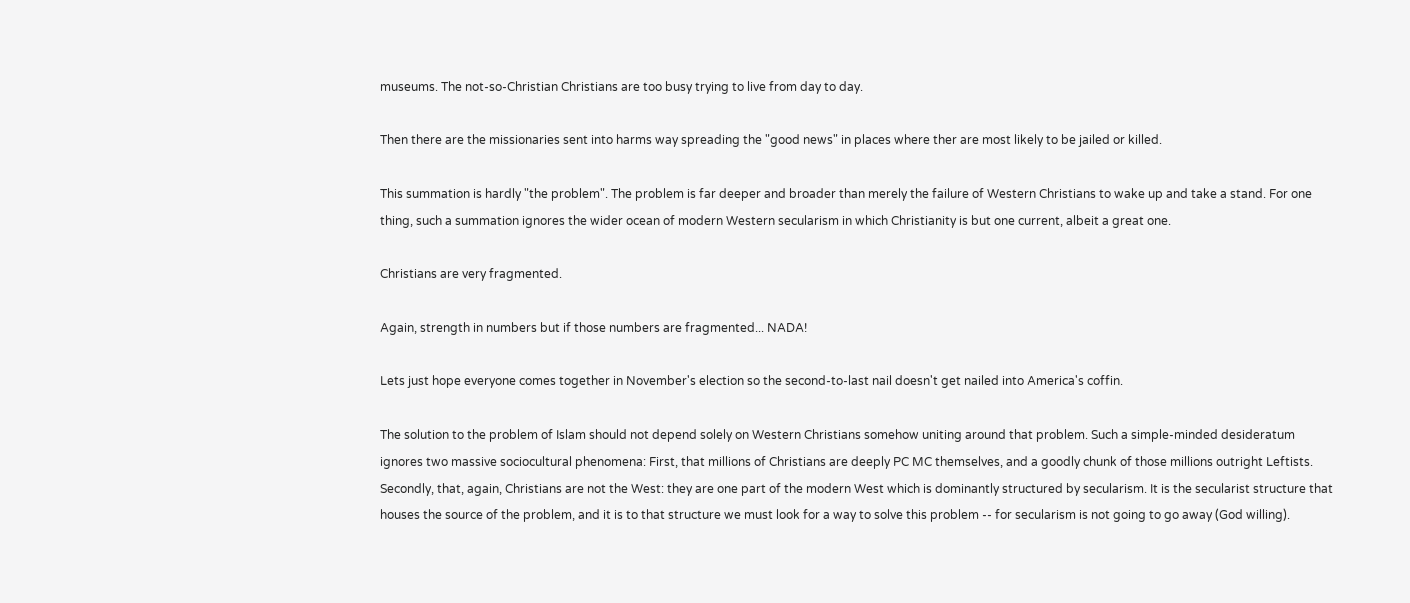museums. The not-so-Christian Christians are too busy trying to live from day to day.

Then there are the missionaries sent into harms way spreading the "good news" in places where ther are most likely to be jailed or killed.

This summation is hardly "the problem". The problem is far deeper and broader than merely the failure of Western Christians to wake up and take a stand. For one thing, such a summation ignores the wider ocean of modern Western secularism in which Christianity is but one current, albeit a great one.

Christians are very fragmented.

Again, strength in numbers but if those numbers are fragmented... NADA!

Lets just hope everyone comes together in November's election so the second-to-last nail doesn't get nailed into America's coffin.

The solution to the problem of Islam should not depend solely on Western Christians somehow uniting around that problem. Such a simple-minded desideratum ignores two massive sociocultural phenomena: First, that millions of Christians are deeply PC MC themselves, and a goodly chunk of those millions outright Leftists. Secondly, that, again, Christians are not the West: they are one part of the modern West which is dominantly structured by secularism. It is the secularist structure that houses the source of the problem, and it is to that structure we must look for a way to solve this problem -- for secularism is not going to go away (God willing).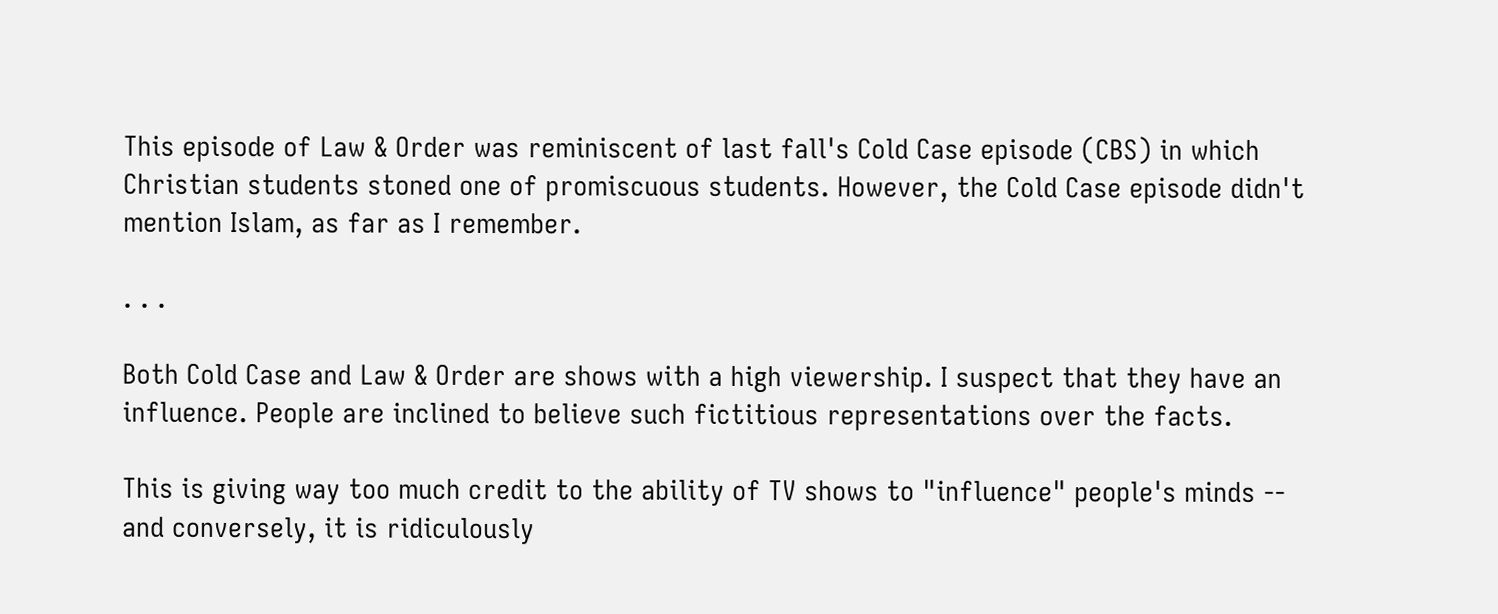This episode of Law & Order was reminiscent of last fall's Cold Case episode (CBS) in which Christian students stoned one of promiscuous students. However, the Cold Case episode didn't mention Islam, as far as I remember.

. . .

Both Cold Case and Law & Order are shows with a high viewership. I suspect that they have an influence. People are inclined to believe such fictitious representations over the facts.

This is giving way too much credit to the ability of TV shows to "influence" people's minds -- and conversely, it is ridiculously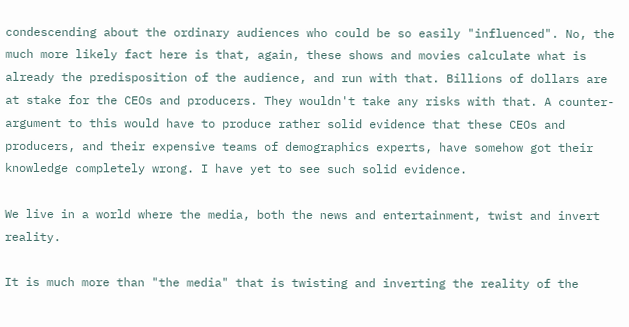condescending about the ordinary audiences who could be so easily "influenced". No, the much more likely fact here is that, again, these shows and movies calculate what is already the predisposition of the audience, and run with that. Billions of dollars are at stake for the CEOs and producers. They wouldn't take any risks with that. A counter-argument to this would have to produce rather solid evidence that these CEOs and producers, and their expensive teams of demographics experts, have somehow got their knowledge completely wrong. I have yet to see such solid evidence.

We live in a world where the media, both the news and entertainment, twist and invert reality.

It is much more than "the media" that is twisting and inverting the reality of the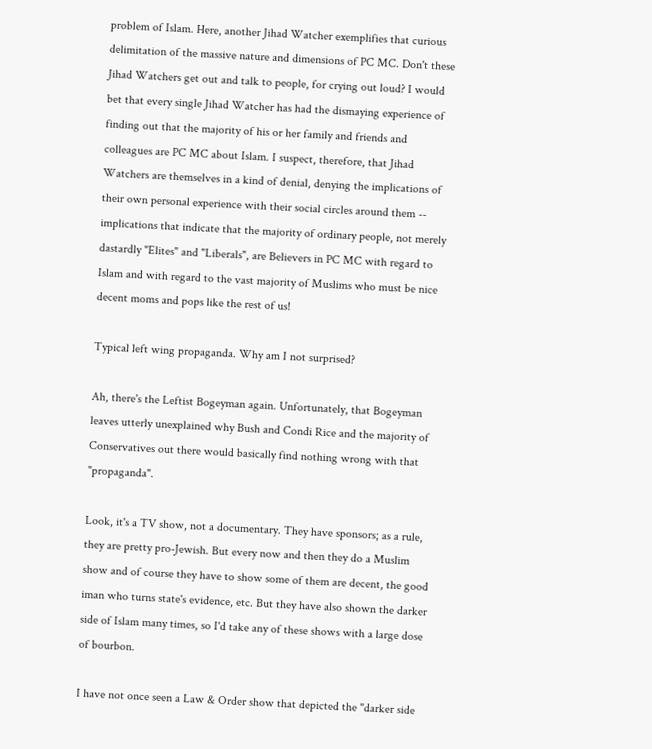problem of Islam. Here, another Jihad Watcher exemplifies that curious delimitation of the massive nature and dimensions of PC MC. Don't these Jihad Watchers get out and talk to people, for crying out loud? I would bet that every single Jihad Watcher has had the dismaying experience of finding out that the majority of his or her family and friends and colleagues are PC MC about Islam. I suspect, therefore, that Jihad Watchers are themselves in a kind of denial, denying the implications of their own personal experience with their social circles around them -- implications that indicate that the majority of ordinary people, not merely dastardly "Elites" and "Liberals", are Believers in PC MC with regard to Islam and with regard to the vast majority of Muslims who must be nice decent moms and pops like the rest of us!

Typical left wing propaganda. Why am I not surprised?

Ah, there's the Leftist Bogeyman again. Unfortunately, that Bogeyman leaves utterly unexplained why Bush and Condi Rice and the majority of Conservatives out there would basically find nothing wrong with that "propaganda".

Look, it's a TV show, not a documentary. They have sponsors; as a rule, they are pretty pro-Jewish. But every now and then they do a Muslim show and of course they have to show some of them are decent, the good iman who turns state's evidence, etc. But they have also shown the darker side of Islam many times, so I'd take any of these shows with a large dose of bourbon.

I have not once seen a Law & Order show that depicted the "darker side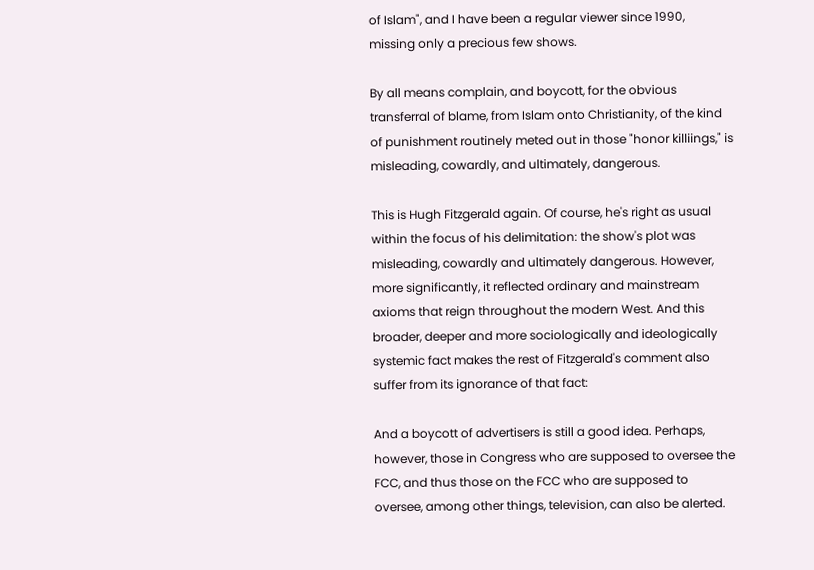of Islam", and I have been a regular viewer since 1990, missing only a precious few shows.

By all means complain, and boycott, for the obvious transferral of blame, from Islam onto Christianity, of the kind of punishment routinely meted out in those "honor killiings," is misleading, cowardly, and ultimately, dangerous.

This is Hugh Fitzgerald again. Of course, he's right as usual within the focus of his delimitation: the show's plot was misleading, cowardly and ultimately dangerous. However, more significantly, it reflected ordinary and mainstream axioms that reign throughout the modern West. And this broader, deeper and more sociologically and ideologically systemic fact makes the rest of Fitzgerald's comment also suffer from its ignorance of that fact:

And a boycott of advertisers is still a good idea. Perhaps, however, those in Congress who are supposed to oversee the FCC, and thus those on the FCC who are supposed to oversee, among other things, television, can also be alerted.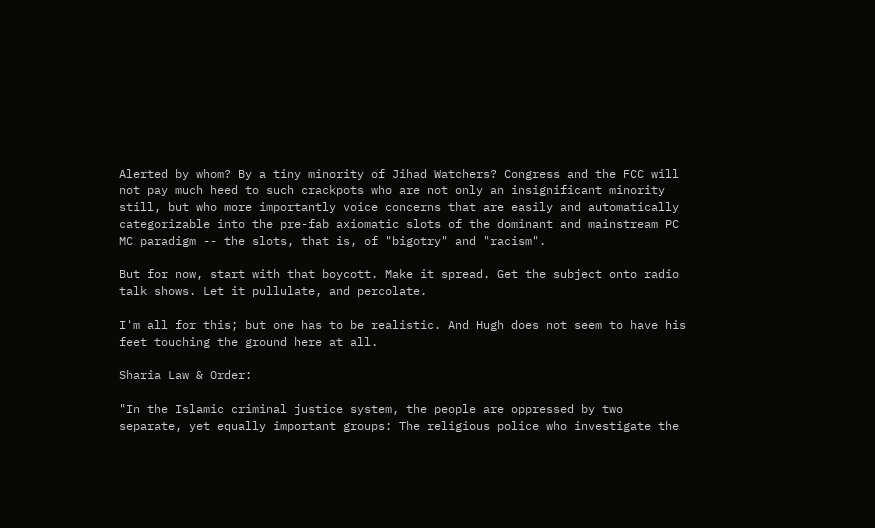Alerted by whom? By a tiny minority of Jihad Watchers? Congress and the FCC will not pay much heed to such crackpots who are not only an insignificant minority still, but who more importantly voice concerns that are easily and automatically categorizable into the pre-fab axiomatic slots of the dominant and mainstream PC MC paradigm -- the slots, that is, of "bigotry" and "racism".

But for now, start with that boycott. Make it spread. Get the subject onto radio talk shows. Let it pullulate, and percolate.

I'm all for this; but one has to be realistic. And Hugh does not seem to have his feet touching the ground here at all.

Sharia Law & Order:

"In the Islamic criminal justice system, the people are oppressed by two separate, yet equally important groups: The religious police who investigate the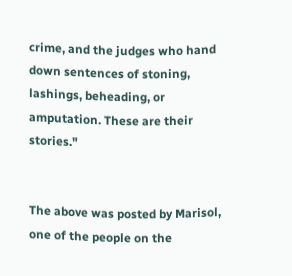crime, and the judges who hand down sentences of stoning, lashings, beheading, or amputation. These are their stories."


The above was posted by Marisol, one of the people on the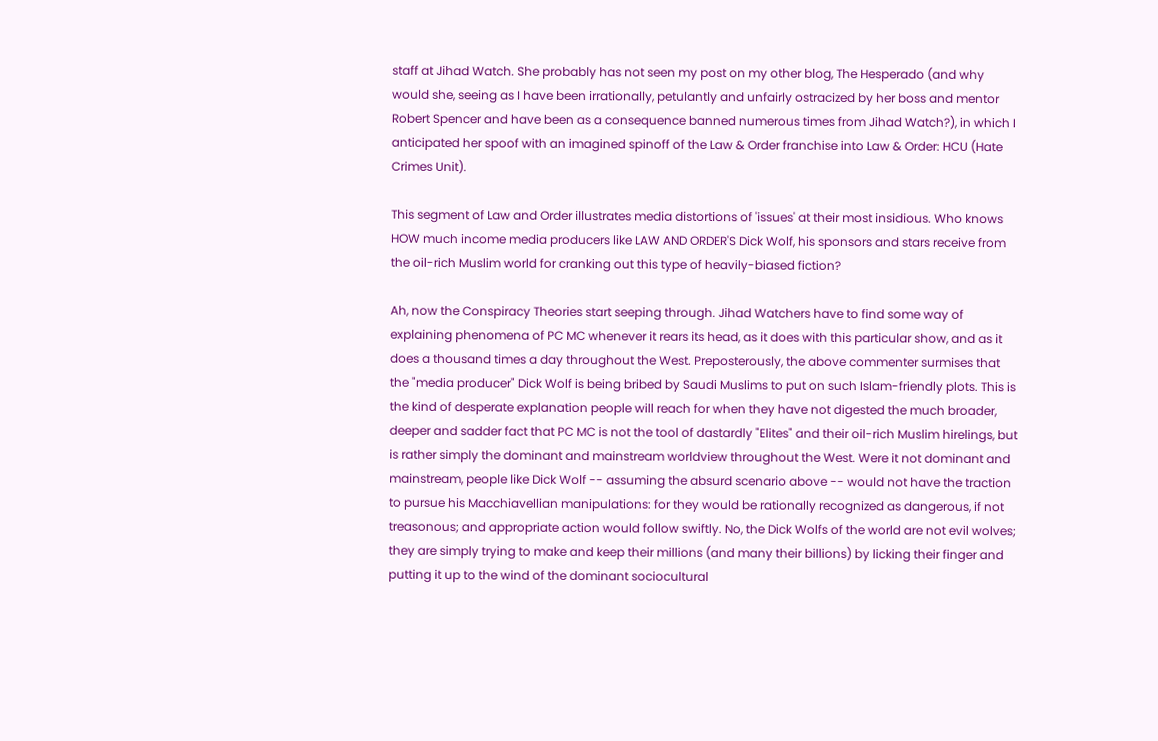staff at Jihad Watch. She probably has not seen my post on my other blog, The Hesperado (and why would she, seeing as I have been irrationally, petulantly and unfairly ostracized by her boss and mentor Robert Spencer and have been as a consequence banned numerous times from Jihad Watch?), in which I anticipated her spoof with an imagined spinoff of the Law & Order franchise into Law & Order: HCU (Hate Crimes Unit).

This segment of Law and Order illustrates media distortions of 'issues' at their most insidious. Who knows HOW much income media producers like LAW AND ORDER'S Dick Wolf, his sponsors and stars receive from the oil-rich Muslim world for cranking out this type of heavily-biased fiction?

Ah, now the Conspiracy Theories start seeping through. Jihad Watchers have to find some way of explaining phenomena of PC MC whenever it rears its head, as it does with this particular show, and as it does a thousand times a day throughout the West. Preposterously, the above commenter surmises that the "media producer" Dick Wolf is being bribed by Saudi Muslims to put on such Islam-friendly plots. This is the kind of desperate explanation people will reach for when they have not digested the much broader, deeper and sadder fact that PC MC is not the tool of dastardly "Elites" and their oil-rich Muslim hirelings, but is rather simply the dominant and mainstream worldview throughout the West. Were it not dominant and mainstream, people like Dick Wolf -- assuming the absurd scenario above -- would not have the traction to pursue his Macchiavellian manipulations: for they would be rationally recognized as dangerous, if not treasonous; and appropriate action would follow swiftly. No, the Dick Wolfs of the world are not evil wolves; they are simply trying to make and keep their millions (and many their billions) by licking their finger and putting it up to the wind of the dominant sociocultural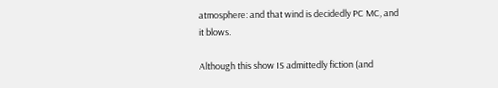atmosphere: and that wind is decidedly PC MC, and it blows.

Although this show IS admittedly fiction (and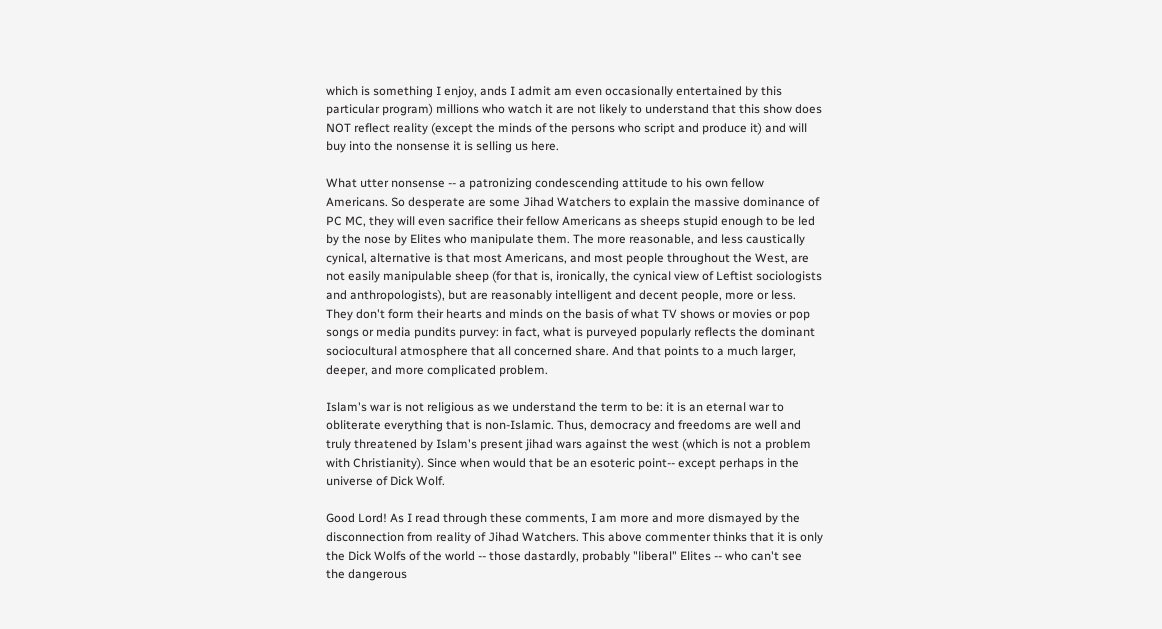which is something I enjoy, ands I admit am even occasionally entertained by this particular program) millions who watch it are not likely to understand that this show does NOT reflect reality (except the minds of the persons who script and produce it) and will buy into the nonsense it is selling us here.

What utter nonsense -- a patronizing condescending attitude to his own fellow Americans. So desperate are some Jihad Watchers to explain the massive dominance of PC MC, they will even sacrifice their fellow Americans as sheeps stupid enough to be led by the nose by Elites who manipulate them. The more reasonable, and less caustically cynical, alternative is that most Americans, and most people throughout the West, are not easily manipulable sheep (for that is, ironically, the cynical view of Leftist sociologists and anthropologists), but are reasonably intelligent and decent people, more or less. They don't form their hearts and minds on the basis of what TV shows or movies or pop songs or media pundits purvey: in fact, what is purveyed popularly reflects the dominant sociocultural atmosphere that all concerned share. And that points to a much larger, deeper, and more complicated problem.

Islam's war is not religious as we understand the term to be: it is an eternal war to obliterate everything that is non-Islamic. Thus, democracy and freedoms are well and truly threatened by Islam's present jihad wars against the west (which is not a problem with Christianity). Since when would that be an esoteric point-- except perhaps in the universe of Dick Wolf.

Good Lord! As I read through these comments, I am more and more dismayed by the disconnection from reality of Jihad Watchers. This above commenter thinks that it is only the Dick Wolfs of the world -- those dastardly, probably "liberal" Elites -- who can't see the dangerous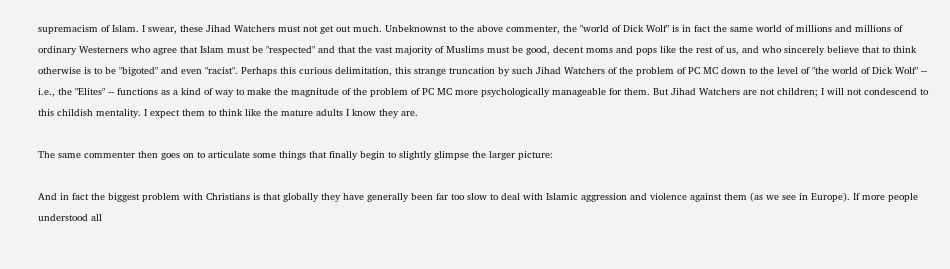supremacism of Islam. I swear, these Jihad Watchers must not get out much. Unbeknownst to the above commenter, the "world of Dick Wolf" is in fact the same world of millions and millions of ordinary Westerners who agree that Islam must be "respected" and that the vast majority of Muslims must be good, decent moms and pops like the rest of us, and who sincerely believe that to think otherwise is to be "bigoted" and even "racist". Perhaps this curious delimitation, this strange truncation by such Jihad Watchers of the problem of PC MC down to the level of "the world of Dick Wolf" -- i.e., the "Elites" -- functions as a kind of way to make the magnitude of the problem of PC MC more psychologically manageable for them. But Jihad Watchers are not children; I will not condescend to this childish mentality. I expect them to think like the mature adults I know they are.

The same commenter then goes on to articulate some things that finally begin to slightly glimpse the larger picture:

And in fact the biggest problem with Christians is that globally they have generally been far too slow to deal with Islamic aggression and violence against them (as we see in Europe). If more people understood all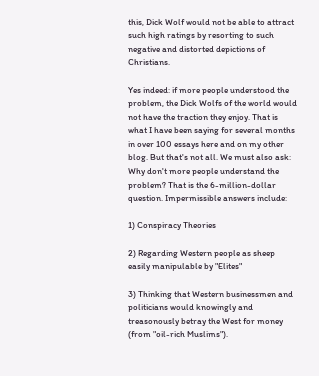this, Dick Wolf would not be able to attract such high ratings by resorting to such negative and distorted depictions of Christians.

Yes indeed: if more people understood the problem, the Dick Wolfs of the world would not have the traction they enjoy. That is what I have been saying for several months in over 100 essays here and on my other blog. But that's not all. We must also ask: Why don't more people understand the problem? That is the 6-million-dollar question. Impermissible answers include:

1) Conspiracy Theories

2) Regarding Western people as sheep easily manipulable by "Elites"

3) Thinking that Western businessmen and politicians would knowingly and treasonously betray the West for money (from "oil-rich Muslims").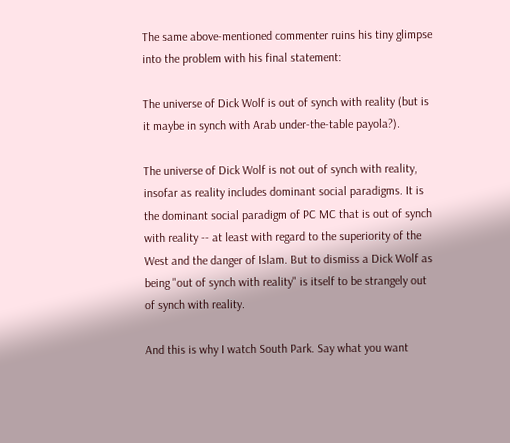The same above-mentioned commenter ruins his tiny glimpse into the problem with his final statement:

The universe of Dick Wolf is out of synch with reality (but is it maybe in synch with Arab under-the-table payola?).

The universe of Dick Wolf is not out of synch with reality, insofar as reality includes dominant social paradigms. It is the dominant social paradigm of PC MC that is out of synch with reality -- at least with regard to the superiority of the West and the danger of Islam. But to dismiss a Dick Wolf as being "out of synch with reality" is itself to be strangely out of synch with reality.

And this is why I watch South Park. Say what you want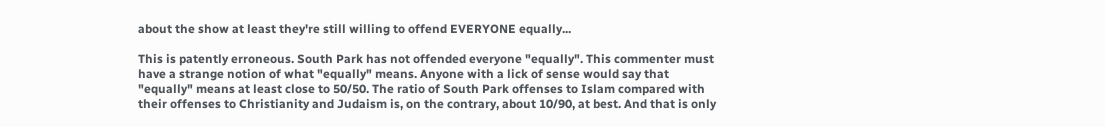about the show at least they're still willing to offend EVERYONE equally...

This is patently erroneous. South Park has not offended everyone "equally". This commenter must have a strange notion of what "equally" means. Anyone with a lick of sense would say that "equally" means at least close to 50/50. The ratio of South Park offenses to Islam compared with their offenses to Christianity and Judaism is, on the contrary, about 10/90, at best. And that is only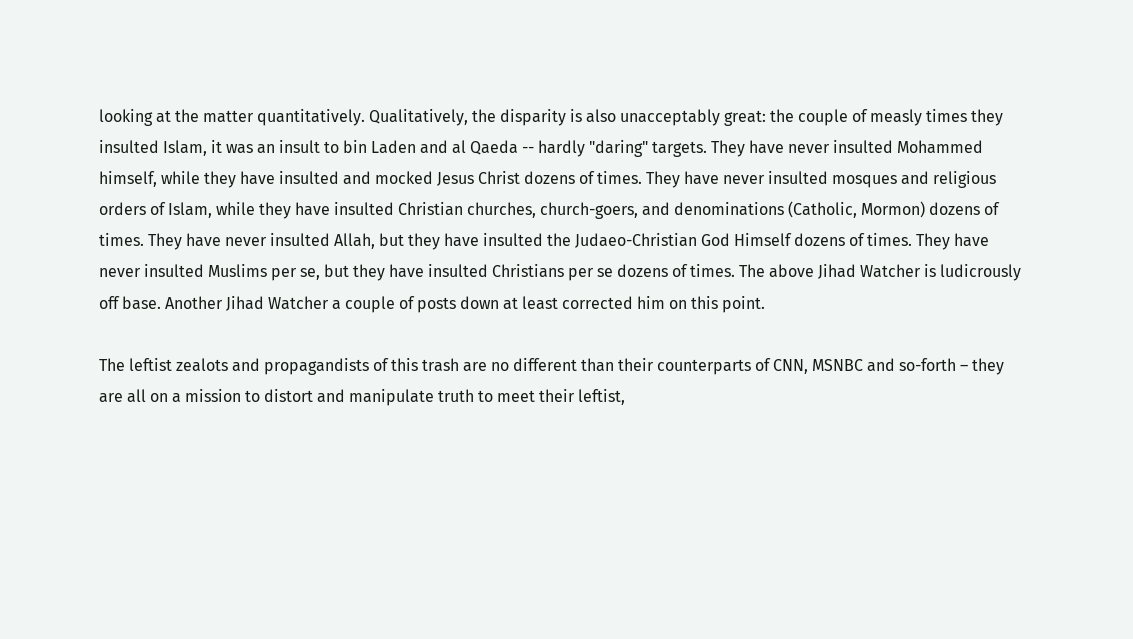looking at the matter quantitatively. Qualitatively, the disparity is also unacceptably great: the couple of measly times they insulted Islam, it was an insult to bin Laden and al Qaeda -- hardly "daring" targets. They have never insulted Mohammed himself, while they have insulted and mocked Jesus Christ dozens of times. They have never insulted mosques and religious orders of Islam, while they have insulted Christian churches, church-goers, and denominations (Catholic, Mormon) dozens of times. They have never insulted Allah, but they have insulted the Judaeo-Christian God Himself dozens of times. They have never insulted Muslims per se, but they have insulted Christians per se dozens of times. The above Jihad Watcher is ludicrously off base. Another Jihad Watcher a couple of posts down at least corrected him on this point.

The leftist zealots and propagandists of this trash are no different than their counterparts of CNN, MSNBC and so-forth – they are all on a mission to distort and manipulate truth to meet their leftist,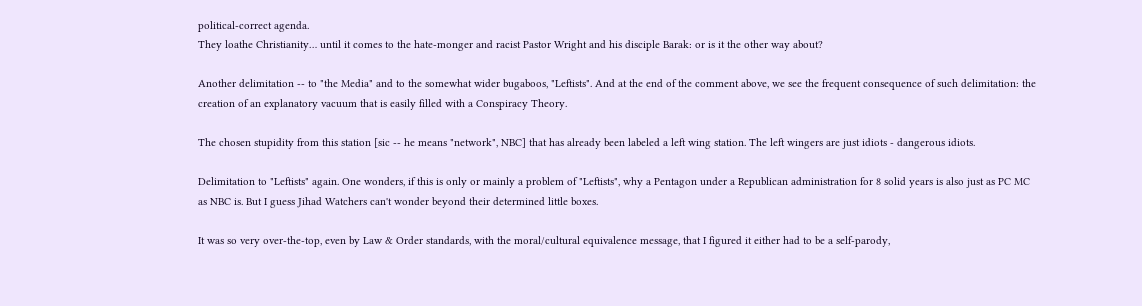political-correct agenda.
They loathe Christianity… until it comes to the hate-monger and racist Pastor Wright and his disciple Barak: or is it the other way about?

Another delimitation -- to "the Media" and to the somewhat wider bugaboos, "Leftists". And at the end of the comment above, we see the frequent consequence of such delimitation: the creation of an explanatory vacuum that is easily filled with a Conspiracy Theory.

The chosen stupidity from this station [sic -- he means "network", NBC] that has already been labeled a left wing station. The left wingers are just idiots - dangerous idiots.

Delimitation to "Leftists" again. One wonders, if this is only or mainly a problem of "Leftists", why a Pentagon under a Republican administration for 8 solid years is also just as PC MC as NBC is. But I guess Jihad Watchers can't wonder beyond their determined little boxes.

It was so very over-the-top, even by Law & Order standards, with the moral/cultural equivalence message, that I figured it either had to be a self-parody,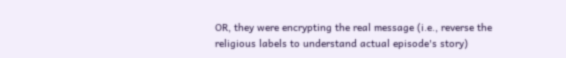OR, they were encrypting the real message (i.e., reverse the religious labels to understand actual episode's story)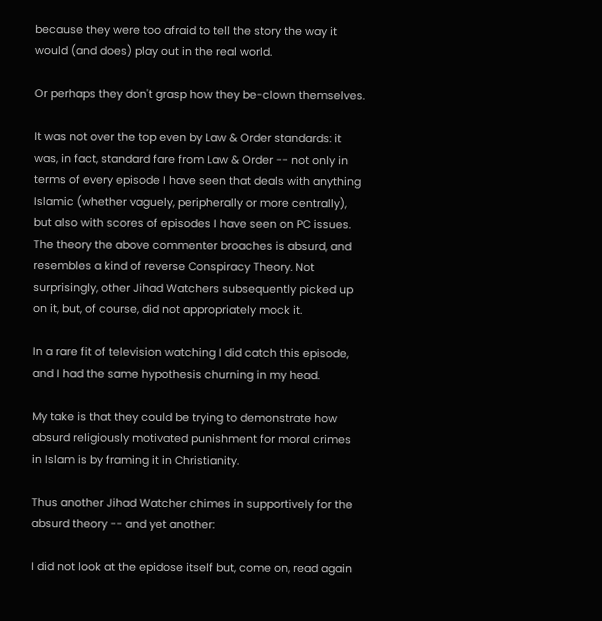because they were too afraid to tell the story the way it would (and does) play out in the real world.

Or perhaps they don't grasp how they be-clown themselves.

It was not over the top even by Law & Order standards: it was, in fact, standard fare from Law & Order -- not only in terms of every episode I have seen that deals with anything Islamic (whether vaguely, peripherally or more centrally), but also with scores of episodes I have seen on PC issues. The theory the above commenter broaches is absurd, and resembles a kind of reverse Conspiracy Theory. Not surprisingly, other Jihad Watchers subsequently picked up on it, but, of course, did not appropriately mock it.

In a rare fit of television watching I did catch this episode, and I had the same hypothesis churning in my head.

My take is that they could be trying to demonstrate how absurd religiously motivated punishment for moral crimes in Islam is by framing it in Christianity.

Thus another Jihad Watcher chimes in supportively for the absurd theory -- and yet another:

I did not look at the epidose itself but, come on, read again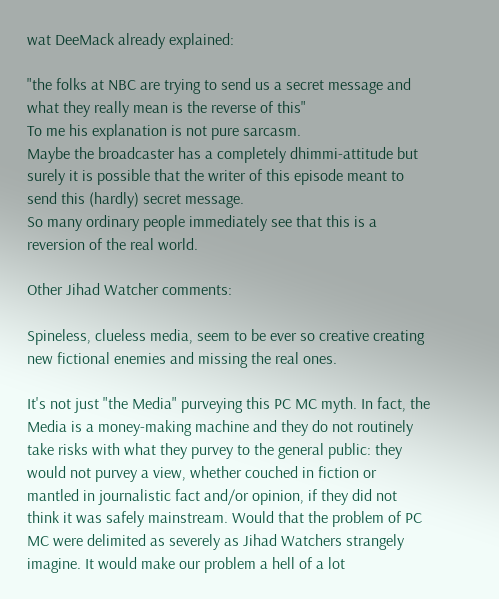wat DeeMack already explained:

"the folks at NBC are trying to send us a secret message and what they really mean is the reverse of this"
To me his explanation is not pure sarcasm.
Maybe the broadcaster has a completely dhimmi-attitude but surely it is possible that the writer of this episode meant to send this (hardly) secret message.
So many ordinary people immediately see that this is a reversion of the real world.

Other Jihad Watcher comments:

Spineless, clueless media, seem to be ever so creative creating new fictional enemies and missing the real ones.

It's not just "the Media" purveying this PC MC myth. In fact, the Media is a money-making machine and they do not routinely take risks with what they purvey to the general public: they would not purvey a view, whether couched in fiction or mantled in journalistic fact and/or opinion, if they did not think it was safely mainstream. Would that the problem of PC MC were delimited as severely as Jihad Watchers strangely imagine. It would make our problem a hell of a lot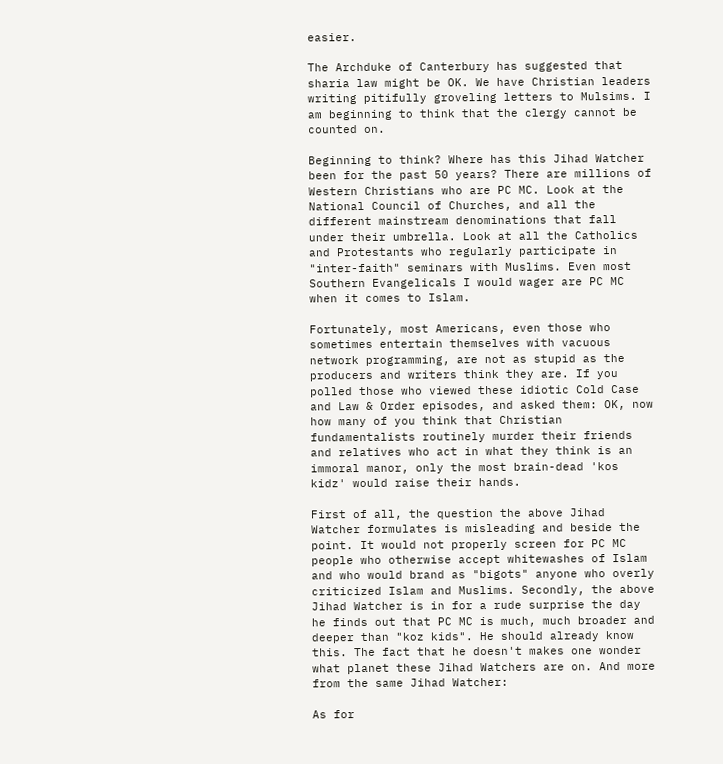easier.

The Archduke of Canterbury has suggested that sharia law might be OK. We have Christian leaders writing pitifully groveling letters to Mulsims. I am beginning to think that the clergy cannot be counted on.

Beginning to think? Where has this Jihad Watcher been for the past 50 years? There are millions of Western Christians who are PC MC. Look at the National Council of Churches, and all the different mainstream denominations that fall under their umbrella. Look at all the Catholics and Protestants who regularly participate in "inter-faith" seminars with Muslims. Even most Southern Evangelicals I would wager are PC MC when it comes to Islam.

Fortunately, most Americans, even those who sometimes entertain themselves with vacuous network programming, are not as stupid as the producers and writers think they are. If you polled those who viewed these idiotic Cold Case and Law & Order episodes, and asked them: OK, now how many of you think that Christian fundamentalists routinely murder their friends and relatives who act in what they think is an immoral manor, only the most brain-dead 'kos kidz' would raise their hands.

First of all, the question the above Jihad Watcher formulates is misleading and beside the point. It would not properly screen for PC MC people who otherwise accept whitewashes of Islam and who would brand as "bigots" anyone who overly criticized Islam and Muslims. Secondly, the above Jihad Watcher is in for a rude surprise the day he finds out that PC MC is much, much broader and deeper than "koz kids". He should already know this. The fact that he doesn't makes one wonder what planet these Jihad Watchers are on. And more from the same Jihad Watcher:

As for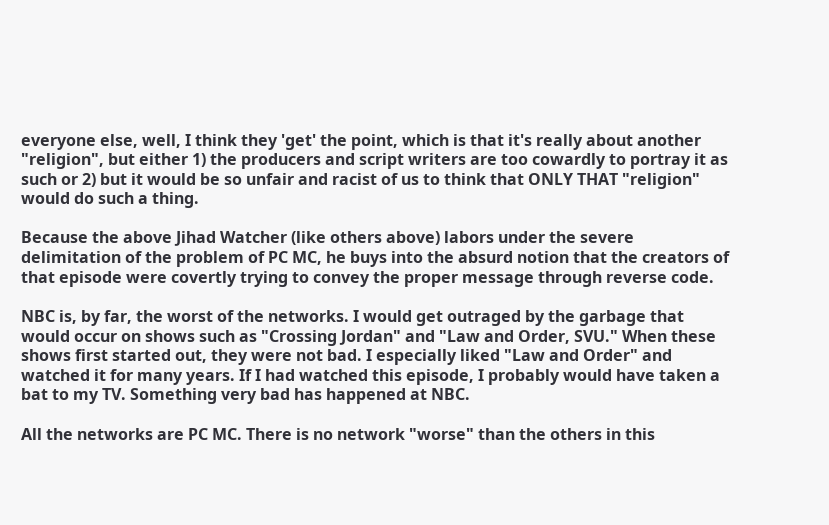everyone else, well, I think they 'get' the point, which is that it's really about another "religion", but either 1) the producers and script writers are too cowardly to portray it as such or 2) but it would be so unfair and racist of us to think that ONLY THAT "religion" would do such a thing.

Because the above Jihad Watcher (like others above) labors under the severe delimitation of the problem of PC MC, he buys into the absurd notion that the creators of that episode were covertly trying to convey the proper message through reverse code.

NBC is, by far, the worst of the networks. I would get outraged by the garbage that would occur on shows such as "Crossing Jordan" and "Law and Order, SVU." When these shows first started out, they were not bad. I especially liked "Law and Order" and watched it for many years. If I had watched this episode, I probably would have taken a bat to my TV. Something very bad has happened at NBC.

All the networks are PC MC. There is no network "worse" than the others in this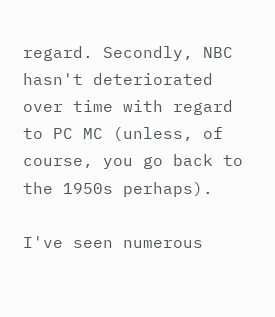regard. Secondly, NBC hasn't deteriorated over time with regard to PC MC (unless, of course, you go back to the 1950s perhaps).

I've seen numerous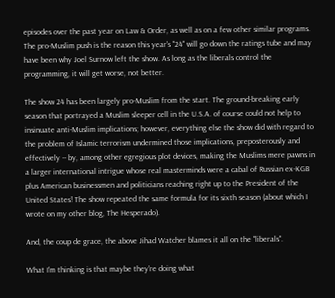episodes over the past year on Law & Order, as well as on a few other similar programs. The pro-Muslim push is the reason this year's "24" will go down the ratings tube and may have been why Joel Surnow left the show. As long as the liberals control the programming, it will get worse, not better.

The show 24 has been largely pro-Muslim from the start. The ground-breaking early season that portrayed a Muslim sleeper cell in the U.S.A. of course could not help to insinuate anti-Muslim implications; however, everything else the show did with regard to the problem of Islamic terrorism undermined those implications, preposterously and effectively -- by, among other egregious plot devices, making the Muslims mere pawns in a larger international intrigue whose real masterminds were a cabal of Russian ex-KGB plus American businessmen and politicians reaching right up to the President of the United States! The show repeated the same formula for its sixth season (about which I wrote on my other blog, The Hesperado).

And, the coup de grace, the above Jihad Watcher blames it all on the "liberals".

What I'm thinking is that maybe they're doing what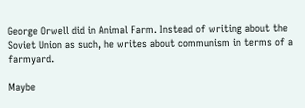George Orwell did in Animal Farm. Instead of writing about the Soviet Union as such, he writes about communism in terms of a farmyard.

Maybe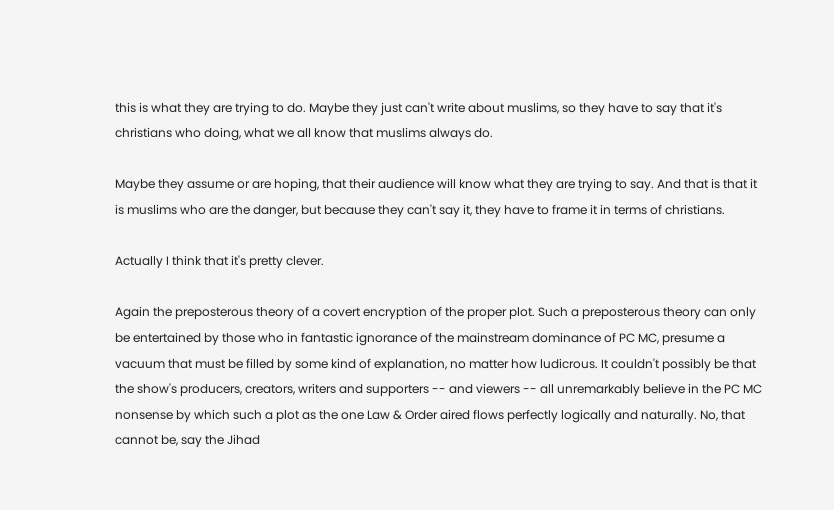this is what they are trying to do. Maybe they just can't write about muslims, so they have to say that it's christians who doing, what we all know that muslims always do.

Maybe they assume or are hoping, that their audience will know what they are trying to say. And that is that it is muslims who are the danger, but because they can't say it, they have to frame it in terms of christians.

Actually I think that it's pretty clever.

Again the preposterous theory of a covert encryption of the proper plot. Such a preposterous theory can only be entertained by those who in fantastic ignorance of the mainstream dominance of PC MC, presume a vacuum that must be filled by some kind of explanation, no matter how ludicrous. It couldn't possibly be that the show's producers, creators, writers and supporters -- and viewers -- all unremarkably believe in the PC MC nonsense by which such a plot as the one Law & Order aired flows perfectly logically and naturally. No, that cannot be, say the Jihad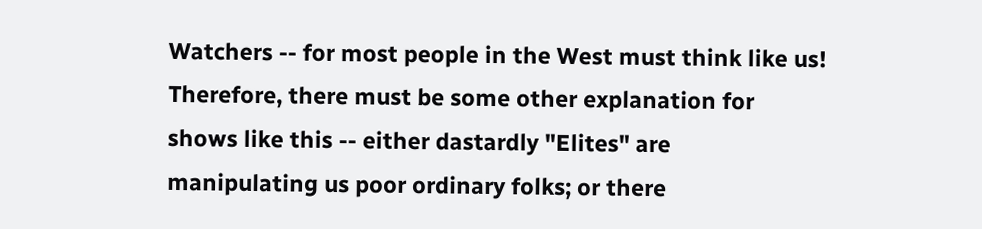Watchers -- for most people in the West must think like us! Therefore, there must be some other explanation for shows like this -- either dastardly "Elites" are manipulating us poor ordinary folks; or there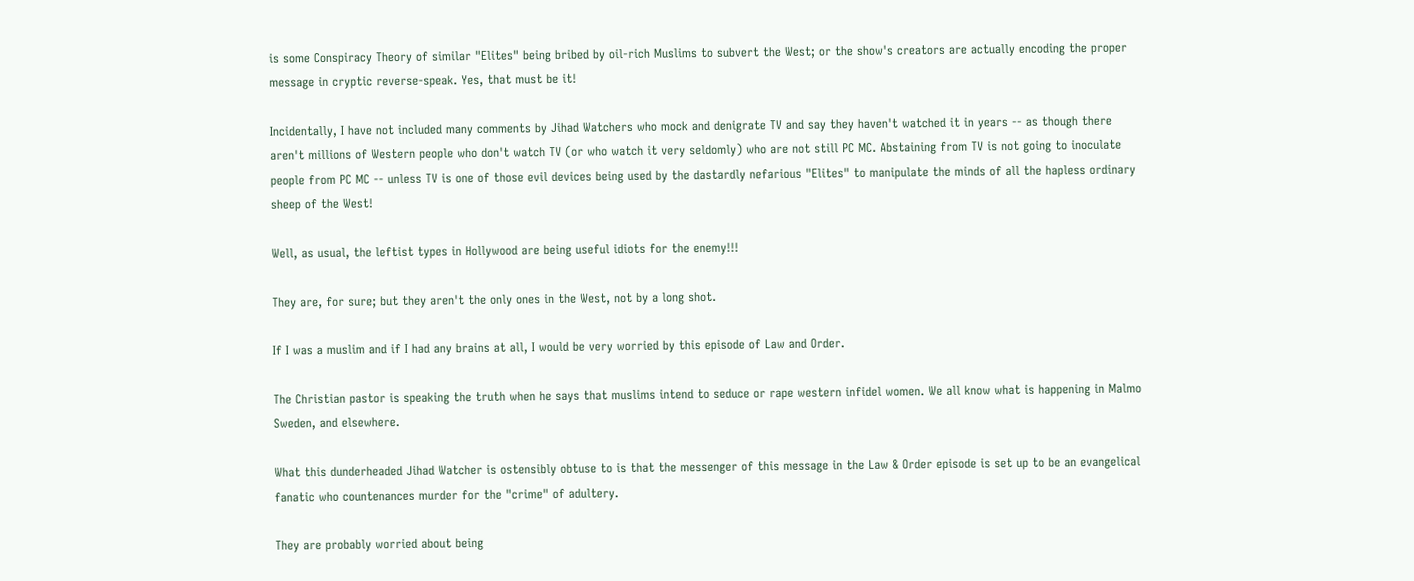is some Conspiracy Theory of similar "Elites" being bribed by oil-rich Muslims to subvert the West; or the show's creators are actually encoding the proper message in cryptic reverse-speak. Yes, that must be it!

Incidentally, I have not included many comments by Jihad Watchers who mock and denigrate TV and say they haven't watched it in years -- as though there aren't millions of Western people who don't watch TV (or who watch it very seldomly) who are not still PC MC. Abstaining from TV is not going to inoculate people from PC MC -- unless TV is one of those evil devices being used by the dastardly nefarious "Elites" to manipulate the minds of all the hapless ordinary sheep of the West!

Well, as usual, the leftist types in Hollywood are being useful idiots for the enemy!!!

They are, for sure; but they aren't the only ones in the West, not by a long shot.

If I was a muslim and if I had any brains at all, I would be very worried by this episode of Law and Order.

The Christian pastor is speaking the truth when he says that muslims intend to seduce or rape western infidel women. We all know what is happening in Malmo Sweden, and elsewhere.

What this dunderheaded Jihad Watcher is ostensibly obtuse to is that the messenger of this message in the Law & Order episode is set up to be an evangelical fanatic who countenances murder for the "crime" of adultery.

They are probably worried about being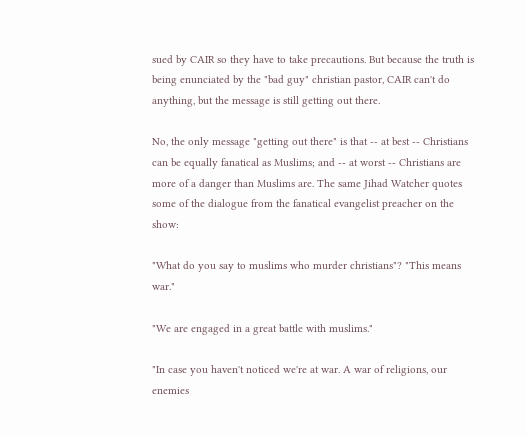sued by CAIR so they have to take precautions. But because the truth is being enunciated by the "bad guy" christian pastor, CAIR can't do anything, but the message is still getting out there.

No, the only message "getting out there" is that -- at best -- Christians can be equally fanatical as Muslims; and -- at worst -- Christians are more of a danger than Muslims are. The same Jihad Watcher quotes some of the dialogue from the fanatical evangelist preacher on the show:

"What do you say to muslims who murder christians"? "This means war."

"We are engaged in a great battle with muslims."

"In case you haven't noticed we're at war. A war of religions, our enemies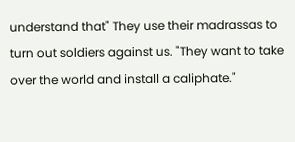understand that" They use their madrassas to turn out soldiers against us. "They want to take over the world and install a caliphate."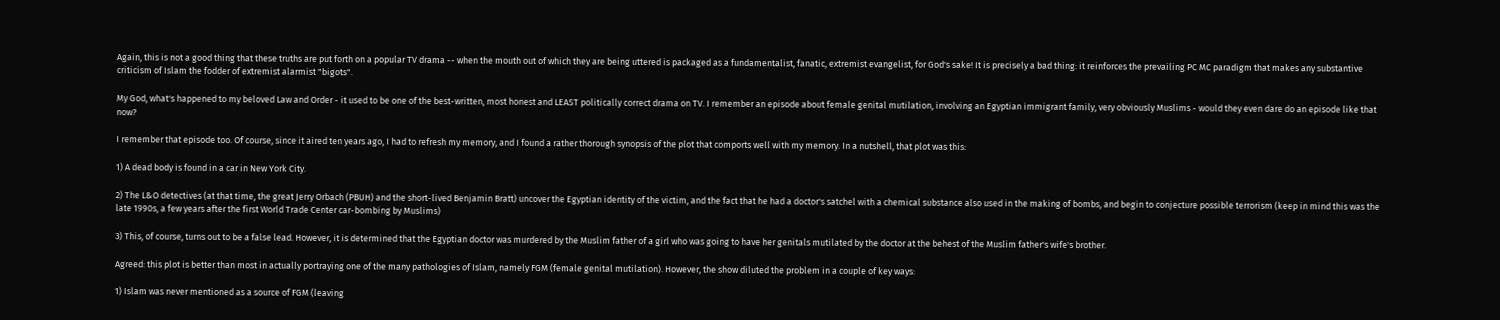Again, this is not a good thing that these truths are put forth on a popular TV drama -- when the mouth out of which they are being uttered is packaged as a fundamentalist, fanatic, extremist evangelist, for God's sake! It is precisely a bad thing: it reinforces the prevailing PC MC paradigm that makes any substantive criticism of Islam the fodder of extremist alarmist "bigots".

My God, what's happened to my beloved Law and Order - it used to be one of the best-written, most honest and LEAST politically correct drama on TV. I remember an episode about female genital mutilation, involving an Egyptian immigrant family, very obviously Muslims - would they even dare do an episode like that now?

I remember that episode too. Of course, since it aired ten years ago, I had to refresh my memory, and I found a rather thorough synopsis of the plot that comports well with my memory. In a nutshell, that plot was this:

1) A dead body is found in a car in New York City.

2) The L&O detectives (at that time, the great Jerry Orbach (PBUH) and the short-lived Benjamin Bratt) uncover the Egyptian identity of the victim, and the fact that he had a doctor's satchel with a chemical substance also used in the making of bombs, and begin to conjecture possible terrorism (keep in mind this was the late 1990s, a few years after the first World Trade Center car-bombing by Muslims)

3) This, of course, turns out to be a false lead. However, it is determined that the Egyptian doctor was murdered by the Muslim father of a girl who was going to have her genitals mutilated by the doctor at the behest of the Muslim father's wife's brother.

Agreed: this plot is better than most in actually portraying one of the many pathologies of Islam, namely FGM (female genital mutilation). However, the show diluted the problem in a couple of key ways:

1) Islam was never mentioned as a source of FGM (leaving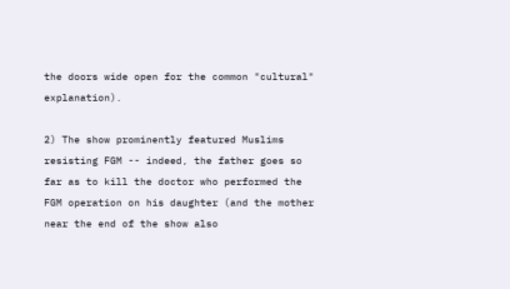the doors wide open for the common "cultural" explanation).

2) The show prominently featured Muslims resisting FGM -- indeed, the father goes so far as to kill the doctor who performed the FGM operation on his daughter (and the mother near the end of the show also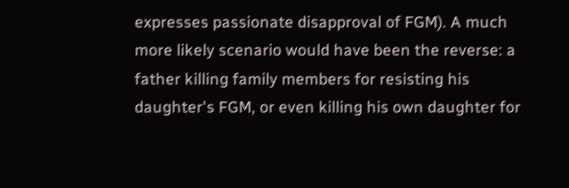expresses passionate disapproval of FGM). A much more likely scenario would have been the reverse: a father killing family members for resisting his daughter's FGM, or even killing his own daughter for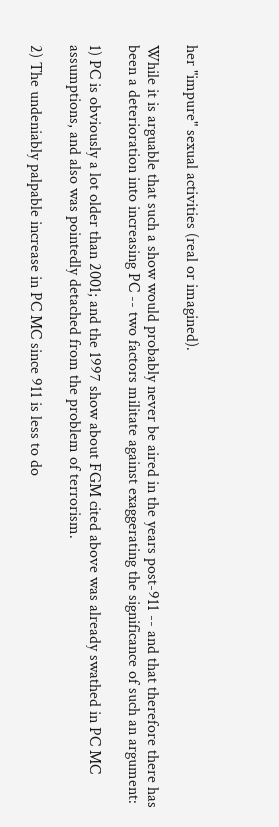her "impure" sexual activities (real or imagined).

While it is arguable that such a show would probably never be aired in the years post-911 -- and that therefore there has been a deterioration into increasing PC -- two factors militate against exaggerating the significance of such an argument:

1) PC is obviously a lot older than 2001; and the 1997 show about FGM cited above was already swathed in PC MC assumptions, and also was pointedly detached from the problem of terrorism.

2) The undeniably palpable increase in PC MC since 911 is less to do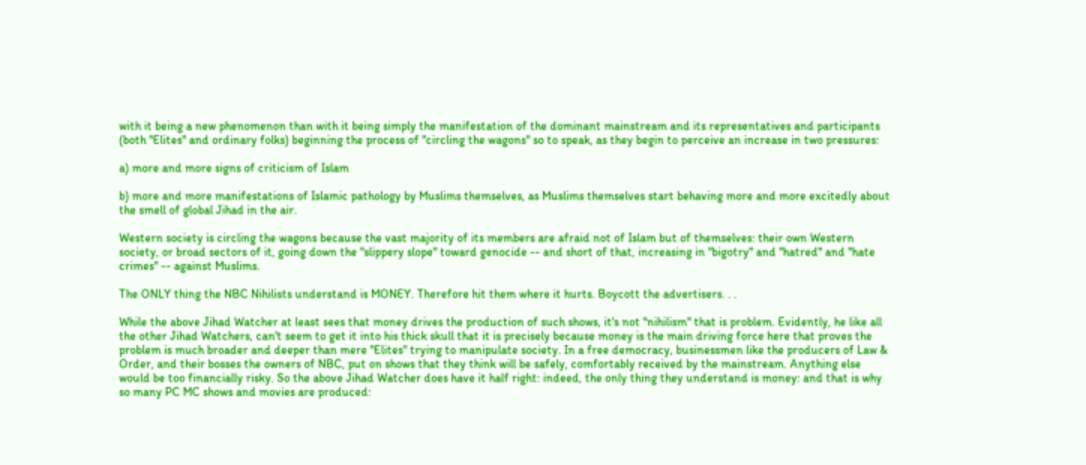with it being a new phenomenon than with it being simply the manifestation of the dominant mainstream and its representatives and participants (both "Elites" and ordinary folks) beginning the process of "circling the wagons" so to speak, as they begin to perceive an increase in two pressures:

a) more and more signs of criticism of Islam

b) more and more manifestations of Islamic pathology by Muslims themselves, as Muslims themselves start behaving more and more excitedly about the smell of global Jihad in the air.

Western society is circling the wagons because the vast majority of its members are afraid not of Islam but of themselves: their own Western society, or broad sectors of it, going down the "slippery slope" toward genocide -- and short of that, increasing in "bigotry" and "hatred" and "hate crimes" -- against Muslims.

The ONLY thing the NBC Nihilists understand is MONEY. Therefore hit them where it hurts. Boycott the advertisers. . .

While the above Jihad Watcher at least sees that money drives the production of such shows, it's not "nihilism" that is problem. Evidently, he like all the other Jihad Watchers, can't seem to get it into his thick skull that it is precisely because money is the main driving force here that proves the problem is much broader and deeper than mere "Elites" trying to manipulate society. In a free democracy, businessmen like the producers of Law & Order, and their bosses the owners of NBC, put on shows that they think will be safely, comfortably received by the mainstream. Anything else would be too financially risky. So the above Jihad Watcher does have it half right: indeed, the only thing they understand is money: and that is why so many PC MC shows and movies are produced: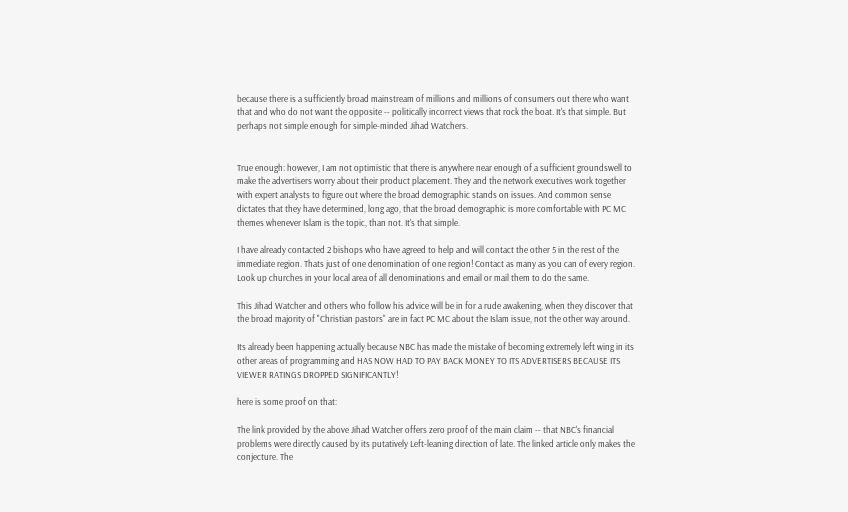because there is a sufficiently broad mainstream of millions and millions of consumers out there who want that and who do not want the opposite -- politically incorrect views that rock the boat. It's that simple. But perhaps not simple enough for simple-minded Jihad Watchers.


True enough: however, I am not optimistic that there is anywhere near enough of a sufficient groundswell to make the advertisers worry about their product placement. They and the network executives work together with expert analysts to figure out where the broad demographic stands on issues. And common sense dictates that they have determined, long ago, that the broad demographic is more comfortable with PC MC themes whenever Islam is the topic, than not. It's that simple.

I have already contacted 2 bishops who have agreed to help and will contact the other 5 in the rest of the immediate region. Thats just of one denomination of one region! Contact as many as you can of every region. Look up churches in your local area of all denominations and email or mail them to do the same.

This Jihad Watcher and others who follow his advice will be in for a rude awakening, when they discover that the broad majority of "Christian pastors" are in fact PC MC about the Islam issue, not the other way around.

Its already been happening actually because NBC has made the mistake of becoming extremely left wing in its other areas of programming and HAS NOW HAD TO PAY BACK MONEY TO ITS ADVERTISERS BECAUSE ITS VIEWER RATINGS DROPPED SIGNIFICANTLY!

here is some proof on that:

The link provided by the above Jihad Watcher offers zero proof of the main claim -- that NBC's financial problems were directly caused by its putatively Left-leaning direction of late. The linked article only makes the conjecture. The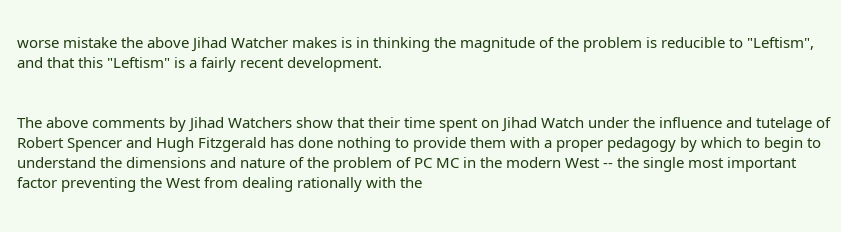worse mistake the above Jihad Watcher makes is in thinking the magnitude of the problem is reducible to "Leftism", and that this "Leftism" is a fairly recent development.


The above comments by Jihad Watchers show that their time spent on Jihad Watch under the influence and tutelage of Robert Spencer and Hugh Fitzgerald has done nothing to provide them with a proper pedagogy by which to begin to understand the dimensions and nature of the problem of PC MC in the modern West -- the single most important factor preventing the West from dealing rationally with the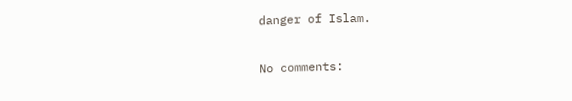danger of Islam.

No comments: